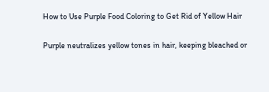How to Use Purple Food Coloring to Get Rid of Yellow Hair

Purple neutralizes yellow tones in hair, keeping bleached or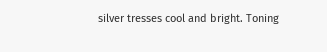silver tresses cool and bright. Toning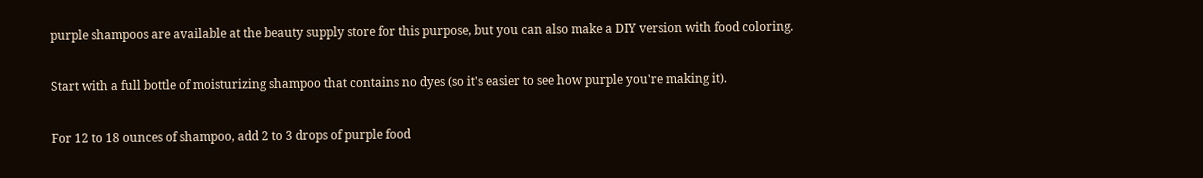purple shampoos are available at the beauty supply store for this purpose, but you can also make a DIY version with food coloring.

Start with a full bottle of moisturizing shampoo that contains no dyes (so it's easier to see how purple you're making it).

For 12 to 18 ounces of shampoo, add 2 to 3 drops of purple food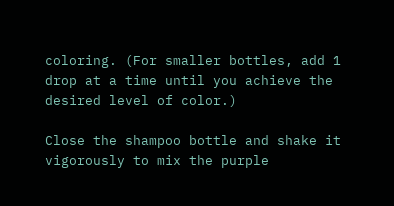coloring. (For smaller bottles, add 1 drop at a time until you achieve the desired level of color.)

Close the shampoo bottle and shake it vigorously to mix the purple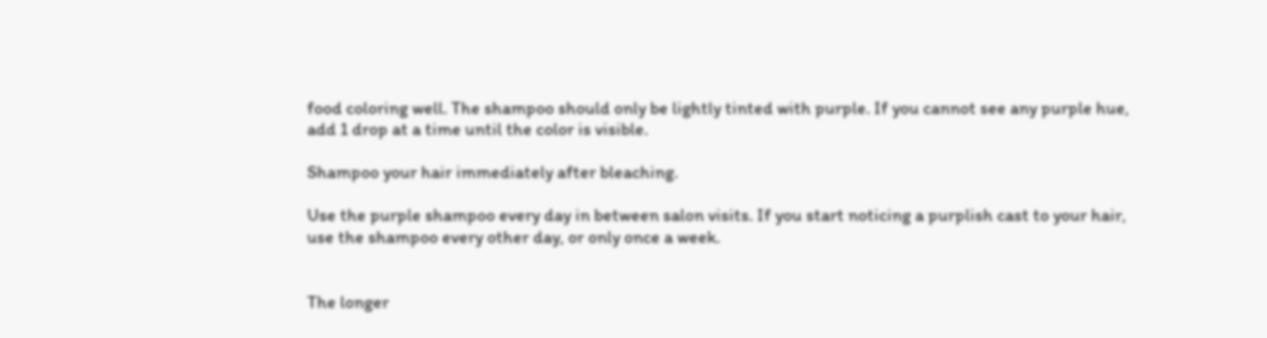food coloring well. The shampoo should only be lightly tinted with purple. If you cannot see any purple hue, add 1 drop at a time until the color is visible.

Shampoo your hair immediately after bleaching.

Use the purple shampoo every day in between salon visits. If you start noticing a purplish cast to your hair, use the shampoo every other day, or only once a week.


The longer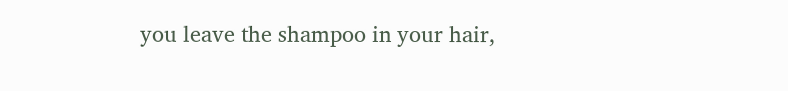you leave the shampoo in your hair,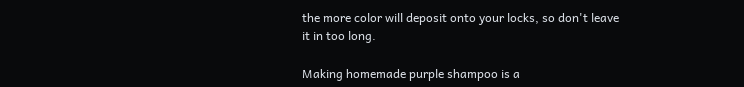the more color will deposit onto your locks, so don't leave it in too long.

Making homemade purple shampoo is a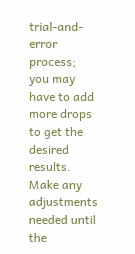trial-and-error process; you may have to add more drops to get the desired results. Make any adjustments needed until the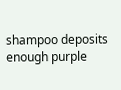shampoo deposits enough purple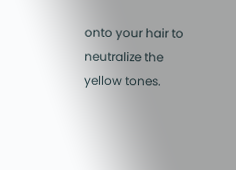onto your hair to neutralize the yellow tones.